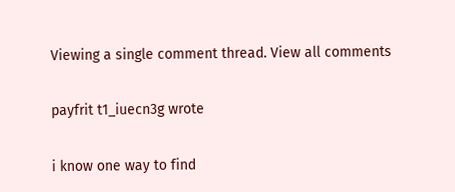Viewing a single comment thread. View all comments

payfrit t1_iuecn3g wrote

i know one way to find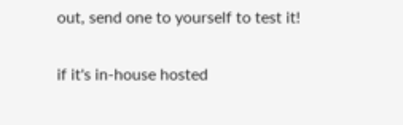out, send one to yourself to test it!

if it's in-house hosted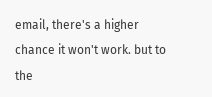email, there's a higher chance it won't work. but to the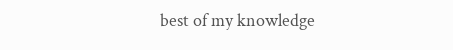best of my knowledge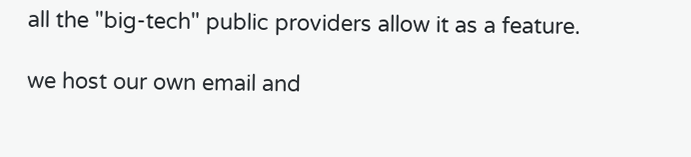all the "big-tech" public providers allow it as a feature.

we host our own email and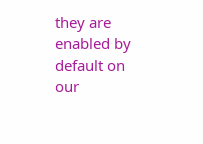they are enabled by default on our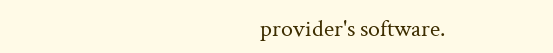provider's software.